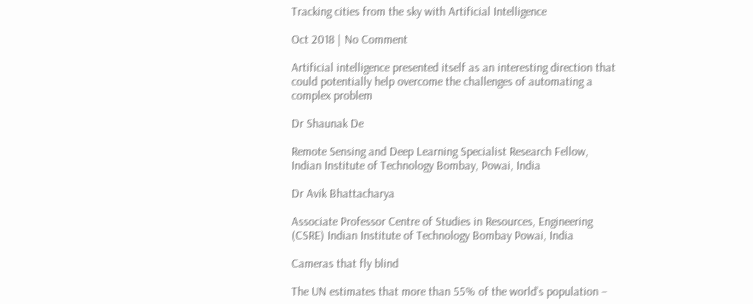Tracking cities from the sky with Artificial Intelligence

Oct 2018 | No Comment

Artificial intelligence presented itself as an interesting direction that could potentially help overcome the challenges of automating a complex problem

Dr Shaunak De

Remote Sensing and Deep Learning Specialist Research Fellow, Indian Institute of Technology Bombay, Powai, India

Dr Avik Bhattacharya

Associate Professor Centre of Studies in Resources, Engineering (CSRE) Indian Institute of Technology Bombay Powai, India

Cameras that fly blind

The UN estimates that more than 55% of the world’s population –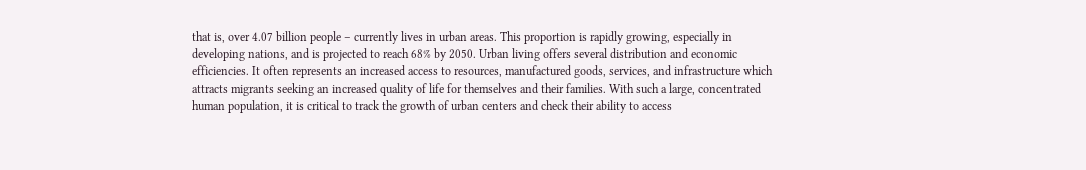that is, over 4.07 billion people – currently lives in urban areas. This proportion is rapidly growing, especially in developing nations, and is projected to reach 68% by 2050. Urban living offers several distribution and economic efficiencies. It often represents an increased access to resources, manufactured goods, services, and infrastructure which attracts migrants seeking an increased quality of life for themselves and their families. With such a large, concentrated human population, it is critical to track the growth of urban centers and check their ability to access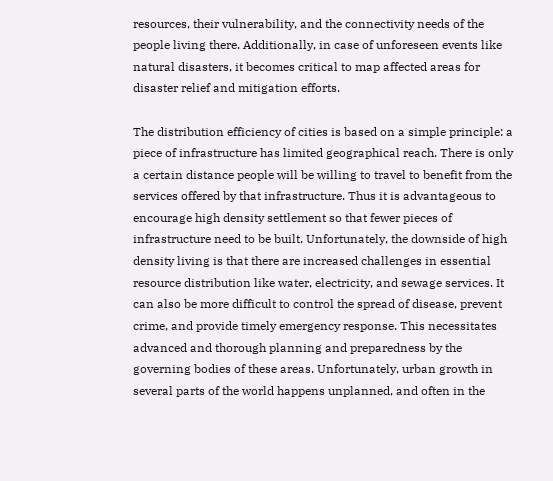resources, their vulnerability, and the connectivity needs of the people living there. Additionally, in case of unforeseen events like natural disasters, it becomes critical to map affected areas for disaster relief and mitigation efforts.

The distribution efficiency of cities is based on a simple principle: a piece of infrastructure has limited geographical reach. There is only a certain distance people will be willing to travel to benefit from the services offered by that infrastructure. Thus it is advantageous to encourage high density settlement so that fewer pieces of infrastructure need to be built. Unfortunately, the downside of high density living is that there are increased challenges in essential resource distribution like water, electricity, and sewage services. It can also be more difficult to control the spread of disease, prevent crime, and provide timely emergency response. This necessitates advanced and thorough planning and preparedness by the governing bodies of these areas. Unfortunately, urban growth in several parts of the world happens unplanned, and often in the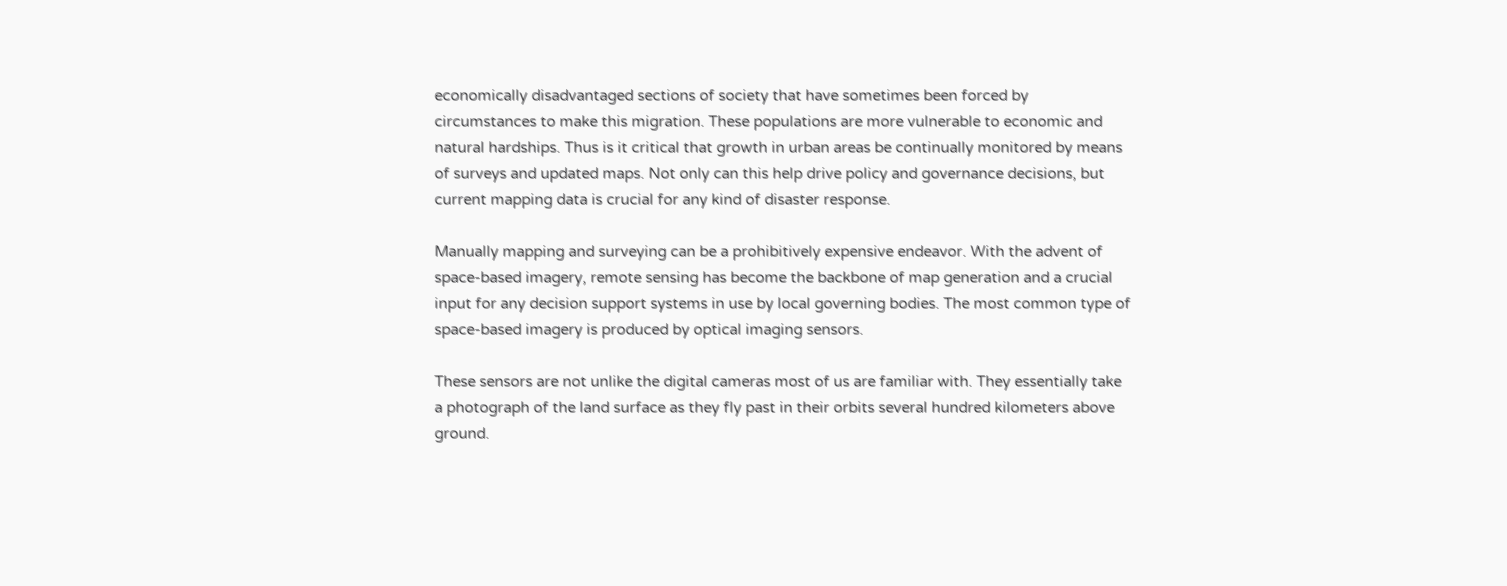economically disadvantaged sections of society that have sometimes been forced by circumstances to make this migration. These populations are more vulnerable to economic and natural hardships. Thus is it critical that growth in urban areas be continually monitored by means of surveys and updated maps. Not only can this help drive policy and governance decisions, but current mapping data is crucial for any kind of disaster response.

Manually mapping and surveying can be a prohibitively expensive endeavor. With the advent of space-based imagery, remote sensing has become the backbone of map generation and a crucial input for any decision support systems in use by local governing bodies. The most common type of space-based imagery is produced by optical imaging sensors.

These sensors are not unlike the digital cameras most of us are familiar with. They essentially take a photograph of the land surface as they fly past in their orbits several hundred kilometers above ground.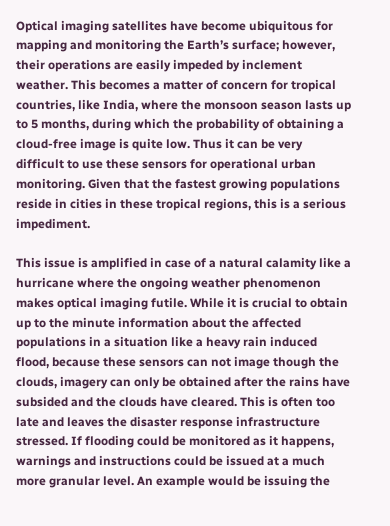Optical imaging satellites have become ubiquitous for mapping and monitoring the Earth’s surface; however, their operations are easily impeded by inclement weather. This becomes a matter of concern for tropical countries, like India, where the monsoon season lasts up to 5 months, during which the probability of obtaining a cloud-free image is quite low. Thus it can be very difficult to use these sensors for operational urban monitoring. Given that the fastest growing populations reside in cities in these tropical regions, this is a serious impediment.

This issue is amplified in case of a natural calamity like a hurricane where the ongoing weather phenomenon makes optical imaging futile. While it is crucial to obtain up to the minute information about the affected populations in a situation like a heavy rain induced flood, because these sensors can not image though the clouds, imagery can only be obtained after the rains have subsided and the clouds have cleared. This is often too late and leaves the disaster response infrastructure stressed. If flooding could be monitored as it happens, warnings and instructions could be issued at a much more granular level. An example would be issuing the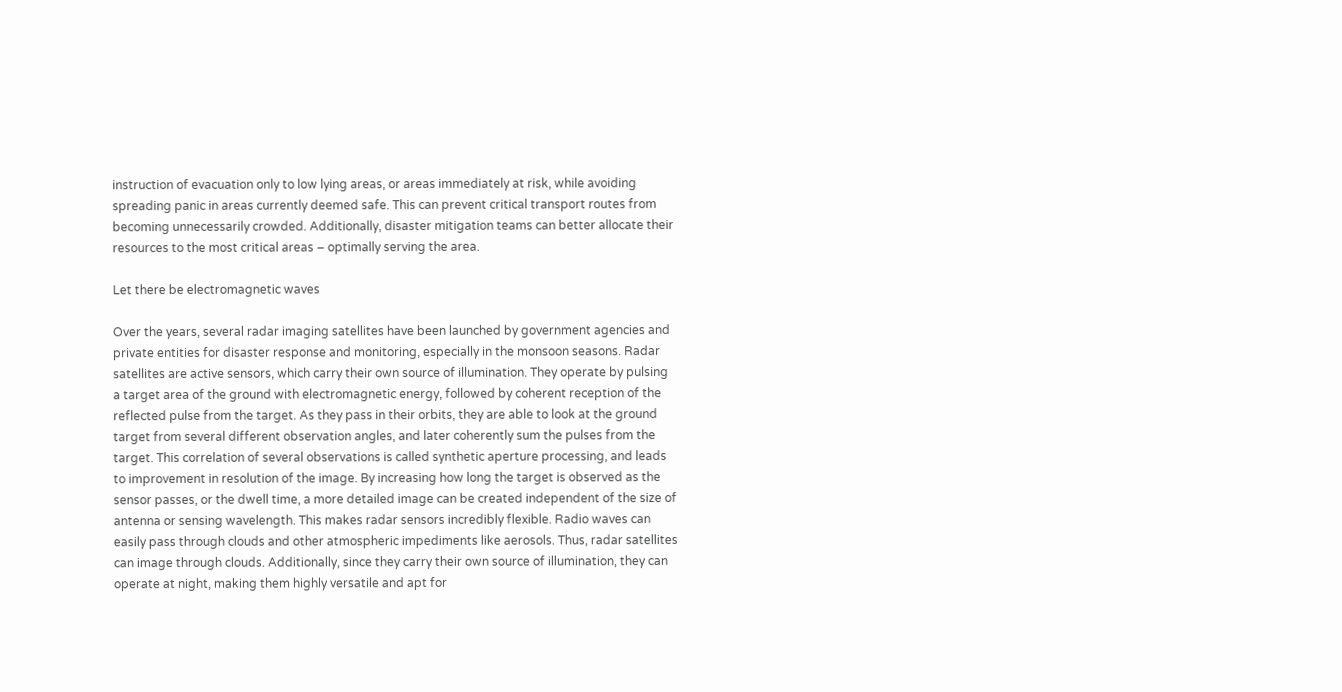instruction of evacuation only to low lying areas, or areas immediately at risk, while avoiding spreading panic in areas currently deemed safe. This can prevent critical transport routes from becoming unnecessarily crowded. Additionally, disaster mitigation teams can better allocate their resources to the most critical areas – optimally serving the area.

Let there be electromagnetic waves

Over the years, several radar imaging satellites have been launched by government agencies and private entities for disaster response and monitoring, especially in the monsoon seasons. Radar satellites are active sensors, which carry their own source of illumination. They operate by pulsing a target area of the ground with electromagnetic energy, followed by coherent reception of the reflected pulse from the target. As they pass in their orbits, they are able to look at the ground target from several different observation angles, and later coherently sum the pulses from the target. This correlation of several observations is called synthetic aperture processing, and leads to improvement in resolution of the image. By increasing how long the target is observed as the sensor passes, or the dwell time, a more detailed image can be created independent of the size of antenna or sensing wavelength. This makes radar sensors incredibly flexible. Radio waves can easily pass through clouds and other atmospheric impediments like aerosols. Thus, radar satellites can image through clouds. Additionally, since they carry their own source of illumination, they can operate at night, making them highly versatile and apt for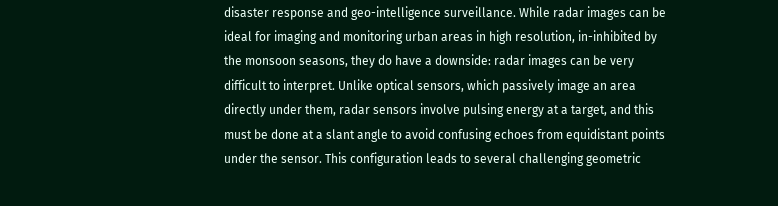disaster response and geo-intelligence surveillance. While radar images can be ideal for imaging and monitoring urban areas in high resolution, in-inhibited by the monsoon seasons, they do have a downside: radar images can be very difficult to interpret. Unlike optical sensors, which passively image an area directly under them, radar sensors involve pulsing energy at a target, and this must be done at a slant angle to avoid confusing echoes from equidistant points under the sensor. This configuration leads to several challenging geometric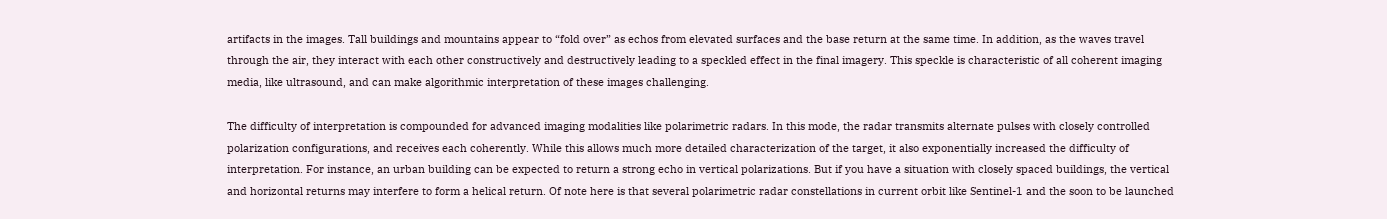artifacts in the images. Tall buildings and mountains appear to “fold over” as echos from elevated surfaces and the base return at the same time. In addition, as the waves travel through the air, they interact with each other constructively and destructively leading to a speckled effect in the final imagery. This speckle is characteristic of all coherent imaging media, like ultrasound, and can make algorithmic interpretation of these images challenging.

The difficulty of interpretation is compounded for advanced imaging modalities like polarimetric radars. In this mode, the radar transmits alternate pulses with closely controlled polarization configurations, and receives each coherently. While this allows much more detailed characterization of the target, it also exponentially increased the difficulty of interpretation. For instance, an urban building can be expected to return a strong echo in vertical polarizations. But if you have a situation with closely spaced buildings, the vertical and horizontal returns may interfere to form a helical return. Of note here is that several polarimetric radar constellations in current orbit like Sentinel-1 and the soon to be launched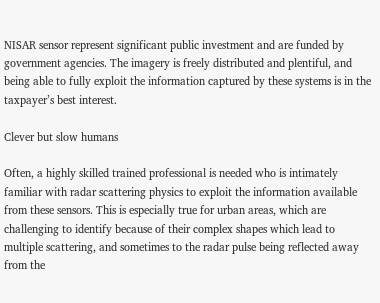NISAR sensor represent significant public investment and are funded by government agencies. The imagery is freely distributed and plentiful, and being able to fully exploit the information captured by these systems is in the taxpayer’s best interest.

Clever but slow humans

Often, a highly skilled trained professional is needed who is intimately familiar with radar scattering physics to exploit the information available from these sensors. This is especially true for urban areas, which are challenging to identify because of their complex shapes which lead to multiple scattering, and sometimes to the radar pulse being reflected away from the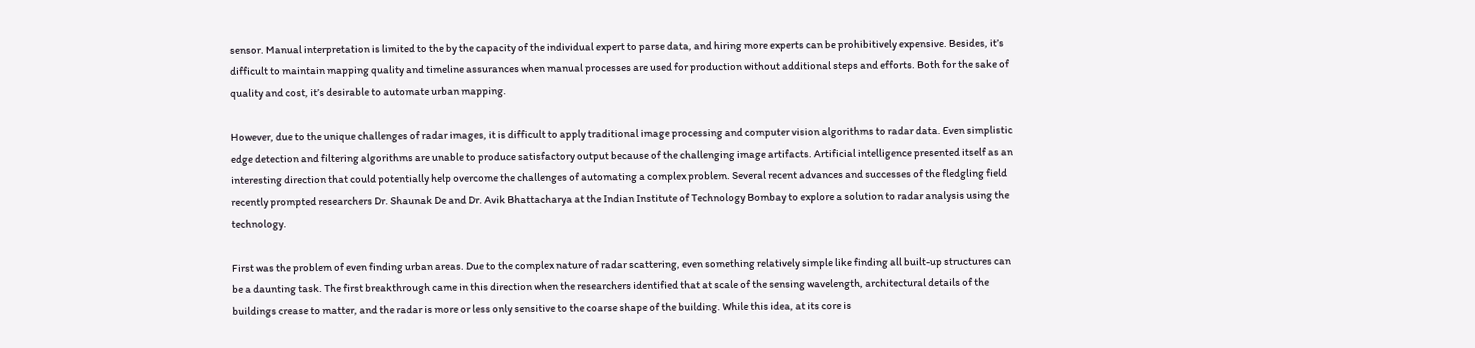sensor. Manual interpretation is limited to the by the capacity of the individual expert to parse data, and hiring more experts can be prohibitively expensive. Besides, it’s difficult to maintain mapping quality and timeline assurances when manual processes are used for production without additional steps and efforts. Both for the sake of quality and cost, it’s desirable to automate urban mapping.

However, due to the unique challenges of radar images, it is difficult to apply traditional image processing and computer vision algorithms to radar data. Even simplistic edge detection and filtering algorithms are unable to produce satisfactory output because of the challenging image artifacts. Artificial intelligence presented itself as an interesting direction that could potentially help overcome the challenges of automating a complex problem. Several recent advances and successes of the fledgling field recently prompted researchers Dr. Shaunak De and Dr. Avik Bhattacharya at the Indian Institute of Technology Bombay to explore a solution to radar analysis using the technology.

First was the problem of even finding urban areas. Due to the complex nature of radar scattering, even something relatively simple like finding all built-up structures can be a daunting task. The first breakthrough came in this direction when the researchers identified that at scale of the sensing wavelength, architectural details of the buildings crease to matter, and the radar is more or less only sensitive to the coarse shape of the building. While this idea, at its core is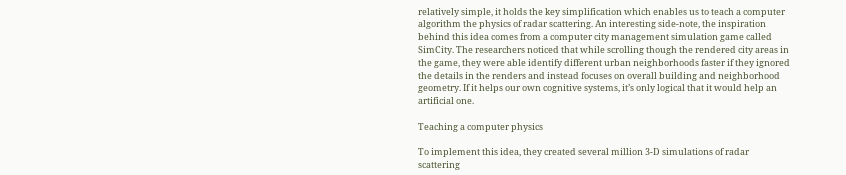relatively simple, it holds the key simplification which enables us to teach a computer algorithm the physics of radar scattering. An interesting side-note, the inspiration behind this idea comes from a computer city management simulation game called SimCity. The researchers noticed that while scrolling though the rendered city areas in the game, they were able identify different urban neighborhoods faster if they ignored the details in the renders and instead focuses on overall building and neighborhood geometry. If it helps our own cognitive systems, it’s only logical that it would help an artificial one.

Teaching a computer physics

To implement this idea, they created several million 3-D simulations of radar scattering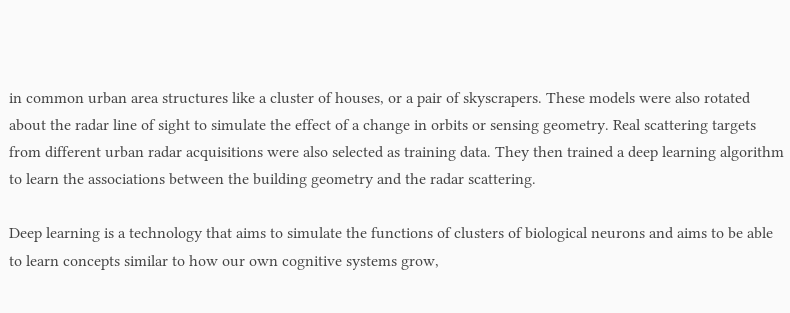in common urban area structures like a cluster of houses, or a pair of skyscrapers. These models were also rotated about the radar line of sight to simulate the effect of a change in orbits or sensing geometry. Real scattering targets from different urban radar acquisitions were also selected as training data. They then trained a deep learning algorithm to learn the associations between the building geometry and the radar scattering.

Deep learning is a technology that aims to simulate the functions of clusters of biological neurons and aims to be able to learn concepts similar to how our own cognitive systems grow,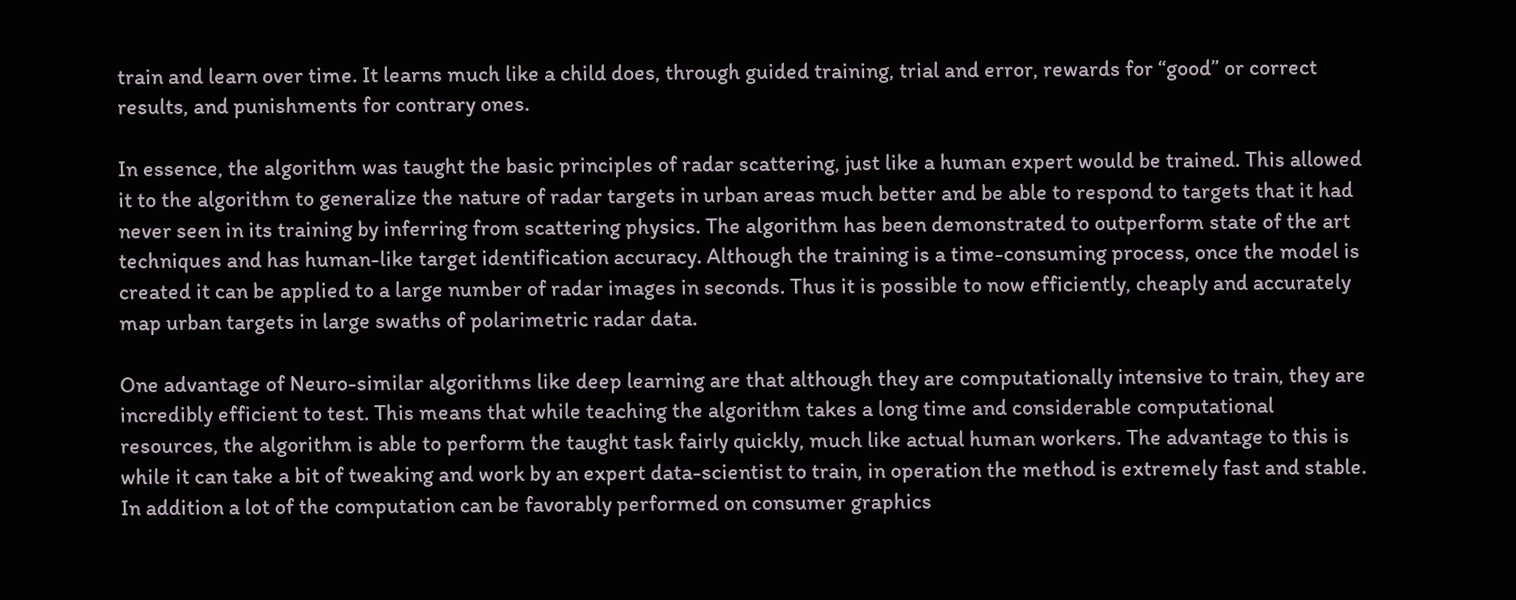train and learn over time. It learns much like a child does, through guided training, trial and error, rewards for “good” or correct results, and punishments for contrary ones.

In essence, the algorithm was taught the basic principles of radar scattering, just like a human expert would be trained. This allowed it to the algorithm to generalize the nature of radar targets in urban areas much better and be able to respond to targets that it had never seen in its training by inferring from scattering physics. The algorithm has been demonstrated to outperform state of the art techniques and has human-like target identification accuracy. Although the training is a time-consuming process, once the model is created it can be applied to a large number of radar images in seconds. Thus it is possible to now efficiently, cheaply and accurately map urban targets in large swaths of polarimetric radar data.

One advantage of Neuro-similar algorithms like deep learning are that although they are computationally intensive to train, they are incredibly efficient to test. This means that while teaching the algorithm takes a long time and considerable computational resources, the algorithm is able to perform the taught task fairly quickly, much like actual human workers. The advantage to this is while it can take a bit of tweaking and work by an expert data-scientist to train, in operation the method is extremely fast and stable. In addition a lot of the computation can be favorably performed on consumer graphics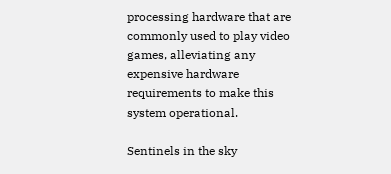processing hardware that are commonly used to play video games, alleviating any expensive hardware requirements to make this system operational.

Sentinels in the sky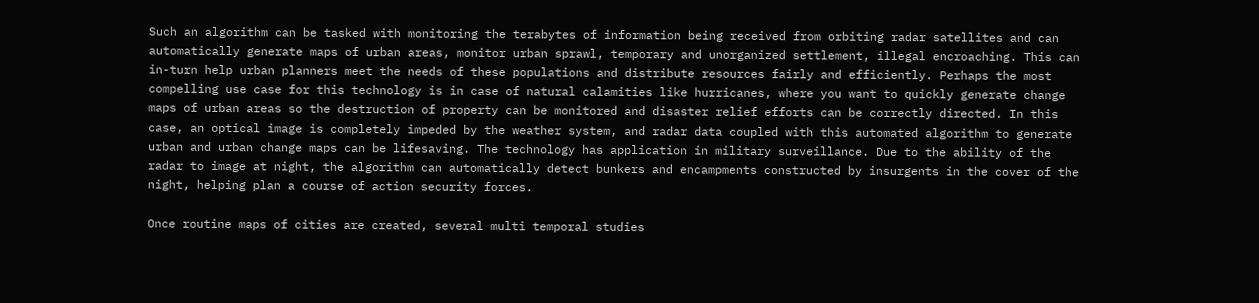Such an algorithm can be tasked with monitoring the terabytes of information being received from orbiting radar satellites and can automatically generate maps of urban areas, monitor urban sprawl, temporary and unorganized settlement, illegal encroaching. This can in-turn help urban planners meet the needs of these populations and distribute resources fairly and efficiently. Perhaps the most compelling use case for this technology is in case of natural calamities like hurricanes, where you want to quickly generate change maps of urban areas so the destruction of property can be monitored and disaster relief efforts can be correctly directed. In this case, an optical image is completely impeded by the weather system, and radar data coupled with this automated algorithm to generate urban and urban change maps can be lifesaving. The technology has application in military surveillance. Due to the ability of the radar to image at night, the algorithm can automatically detect bunkers and encampments constructed by insurgents in the cover of the night, helping plan a course of action security forces.

Once routine maps of cities are created, several multi temporal studies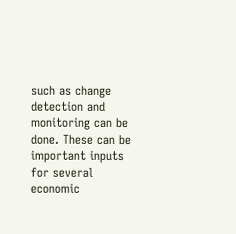such as change detection and monitoring can be done. These can be important inputs for several economic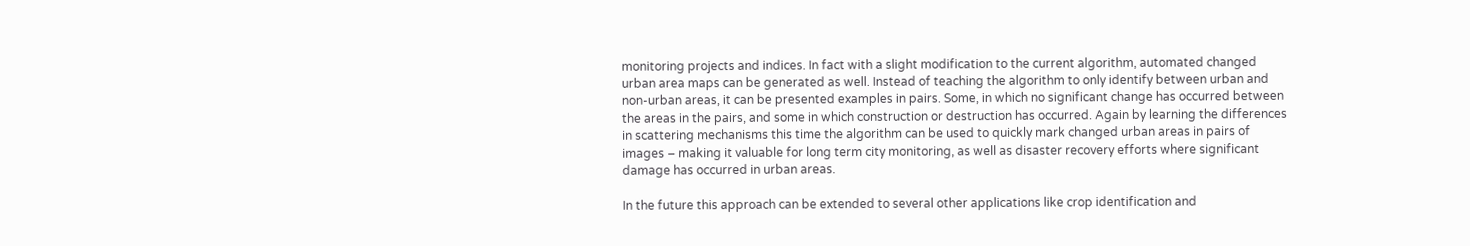monitoring projects and indices. In fact with a slight modification to the current algorithm, automated changed urban area maps can be generated as well. Instead of teaching the algorithm to only identify between urban and non-urban areas, it can be presented examples in pairs. Some, in which no significant change has occurred between the areas in the pairs, and some in which construction or destruction has occurred. Again by learning the differences in scattering mechanisms this time the algorithm can be used to quickly mark changed urban areas in pairs of images – making it valuable for long term city monitoring, as well as disaster recovery efforts where significant damage has occurred in urban areas.

In the future this approach can be extended to several other applications like crop identification and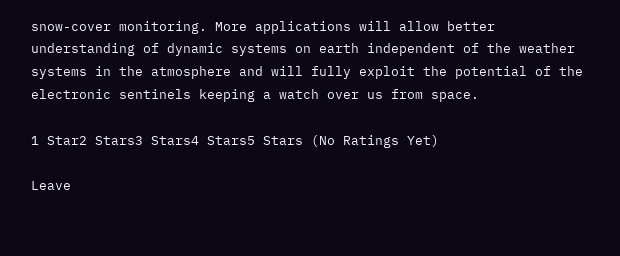snow-cover monitoring. More applications will allow better understanding of dynamic systems on earth independent of the weather systems in the atmosphere and will fully exploit the potential of the electronic sentinels keeping a watch over us from space.

1 Star2 Stars3 Stars4 Stars5 Stars (No Ratings Yet)

Leave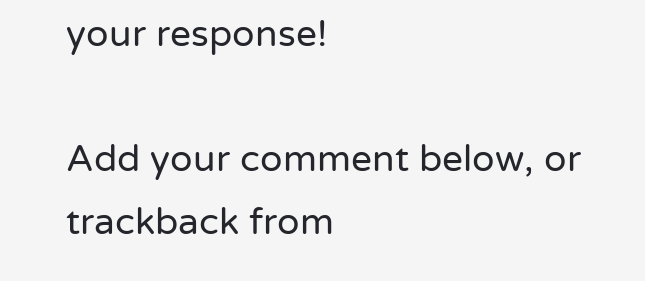your response!

Add your comment below, or trackback from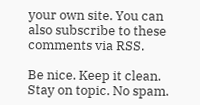your own site. You can also subscribe to these comments via RSS.

Be nice. Keep it clean. Stay on topic. No spam.